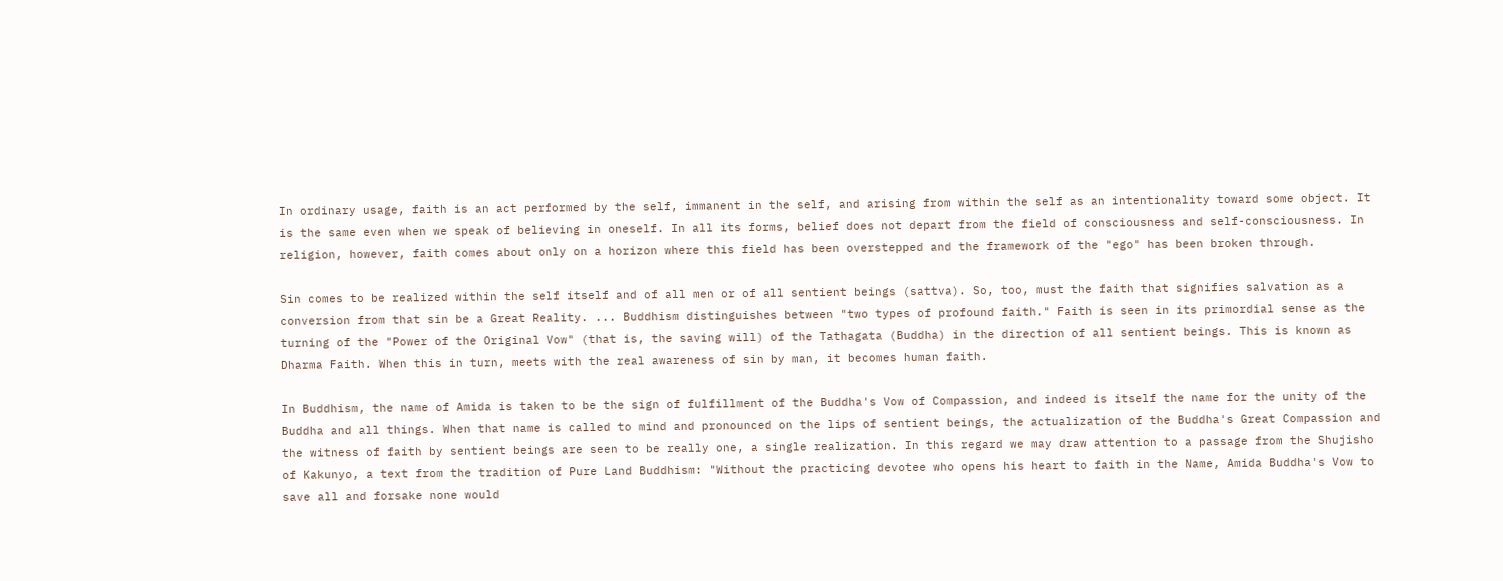In ordinary usage, faith is an act performed by the self, immanent in the self, and arising from within the self as an intentionality toward some object. It is the same even when we speak of believing in oneself. In all its forms, belief does not depart from the field of consciousness and self-consciousness. In religion, however, faith comes about only on a horizon where this field has been overstepped and the framework of the "ego" has been broken through.

Sin comes to be realized within the self itself and of all men or of all sentient beings (sattva). So, too, must the faith that signifies salvation as a conversion from that sin be a Great Reality. ... Buddhism distinguishes between "two types of profound faith." Faith is seen in its primordial sense as the turning of the "Power of the Original Vow" (that is, the saving will) of the Tathagata (Buddha) in the direction of all sentient beings. This is known as Dharma Faith. When this in turn, meets with the real awareness of sin by man, it becomes human faith.

In Buddhism, the name of Amida is taken to be the sign of fulfillment of the Buddha's Vow of Compassion, and indeed is itself the name for the unity of the Buddha and all things. When that name is called to mind and pronounced on the lips of sentient beings, the actualization of the Buddha's Great Compassion and the witness of faith by sentient beings are seen to be really one, a single realization. In this regard we may draw attention to a passage from the Shujisho of Kakunyo, a text from the tradition of Pure Land Buddhism: "Without the practicing devotee who opens his heart to faith in the Name, Amida Buddha's Vow to save all and forsake none would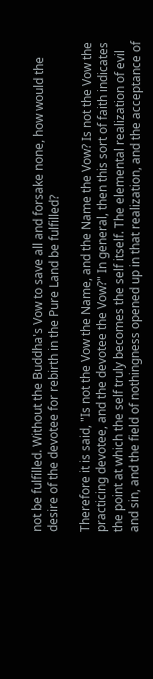not be fulfilled. Without the Buddha's Vow to save all and forsake none, how would the desire of the devotee for rebirth in the Pure Land be fulfilled?

Therefore it is said, "Is not the Vow the Name, and the Name the Vow? Is not the Vow the practicing devotee, and the devotee the Vow?" In general, then this sort of faith indicates the point at which the self truly becomes the self itself. The elemental realization of evil and sin, and the field of nothingness opened up in that realization, and the acceptance of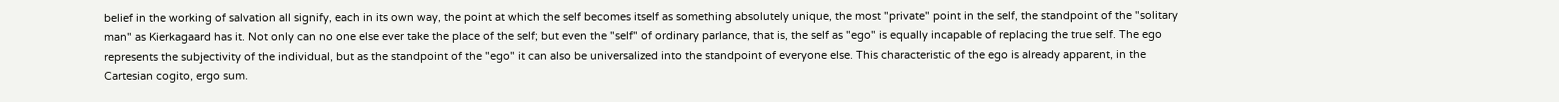belief in the working of salvation all signify, each in its own way, the point at which the self becomes itself as something absolutely unique, the most "private" point in the self, the standpoint of the "solitary man" as Kierkagaard has it. Not only can no one else ever take the place of the self; but even the "self" of ordinary parlance, that is, the self as "ego" is equally incapable of replacing the true self. The ego represents the subjectivity of the individual, but as the standpoint of the "ego" it can also be universalized into the standpoint of everyone else. This characteristic of the ego is already apparent, in the Cartesian cogito, ergo sum.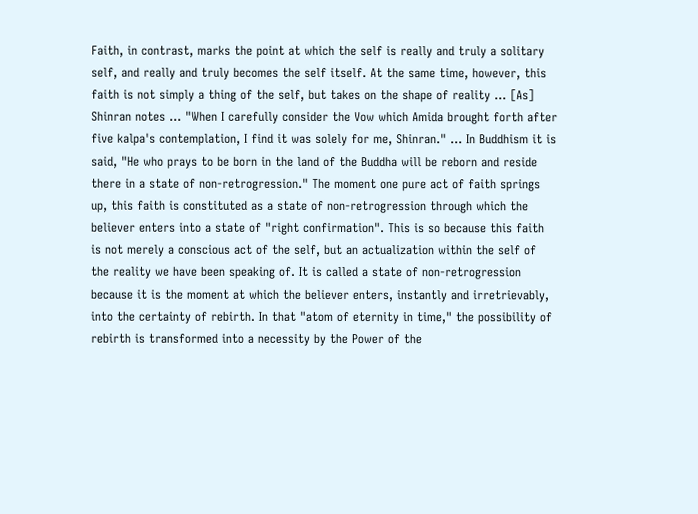Faith, in contrast, marks the point at which the self is really and truly a solitary self, and really and truly becomes the self itself. At the same time, however, this faith is not simply a thing of the self, but takes on the shape of reality ... [As] Shinran notes ... "When I carefully consider the Vow which Amida brought forth after five kalpa's contemplation, I find it was solely for me, Shinran." ... In Buddhism it is said, "He who prays to be born in the land of the Buddha will be reborn and reside there in a state of non-retrogression." The moment one pure act of faith springs up, this faith is constituted as a state of non-retrogression through which the believer enters into a state of "right confirmation". This is so because this faith is not merely a conscious act of the self, but an actualization within the self of the reality we have been speaking of. It is called a state of non-retrogression because it is the moment at which the believer enters, instantly and irretrievably, into the certainty of rebirth. In that "atom of eternity in time," the possibility of rebirth is transformed into a necessity by the Power of the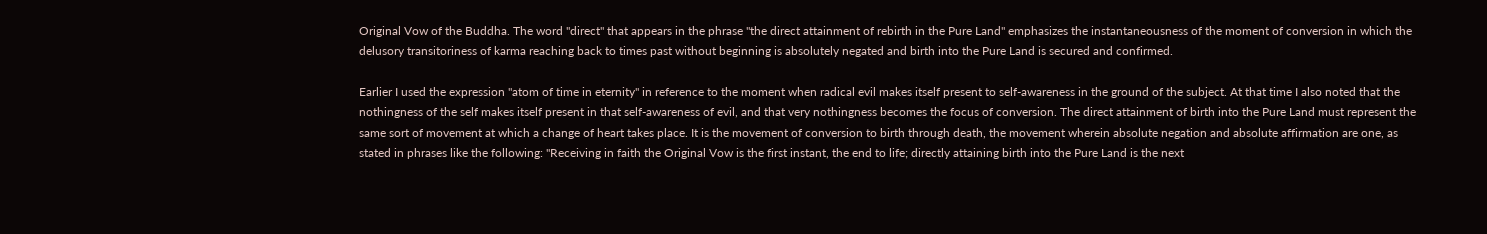Original Vow of the Buddha. The word "direct" that appears in the phrase "the direct attainment of rebirth in the Pure Land" emphasizes the instantaneousness of the moment of conversion in which the delusory transitoriness of karma reaching back to times past without beginning is absolutely negated and birth into the Pure Land is secured and confirmed.

Earlier I used the expression "atom of time in eternity" in reference to the moment when radical evil makes itself present to self-awareness in the ground of the subject. At that time I also noted that the nothingness of the self makes itself present in that self-awareness of evil, and that very nothingness becomes the focus of conversion. The direct attainment of birth into the Pure Land must represent the same sort of movement at which a change of heart takes place. It is the movement of conversion to birth through death, the movement wherein absolute negation and absolute affirmation are one, as stated in phrases like the following: "Receiving in faith the Original Vow is the first instant, the end to life; directly attaining birth into the Pure Land is the next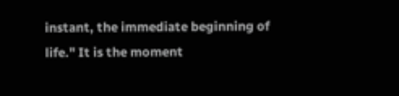instant, the immediate beginning of life." It is the moment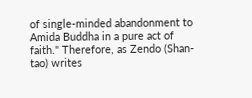of single-minded abandonment to Amida Buddha in a pure act of faith." Therefore, as Zendo (Shan-tao) writes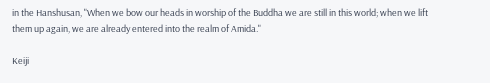in the Hanshusan, "When we bow our heads in worship of the Buddha we are still in this world; when we lift them up again, we are already entered into the realm of Amida."

Keiji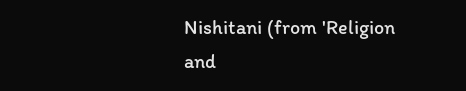Nishitani (from 'Religion and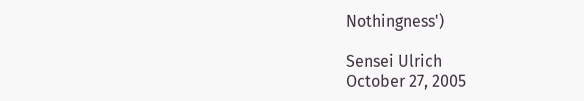Nothingness')

Sensei Ulrich
October 27, 2005